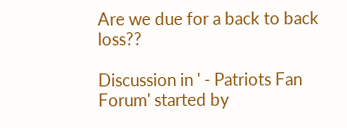Are we due for a back to back loss??

Discussion in ' - Patriots Fan Forum' started by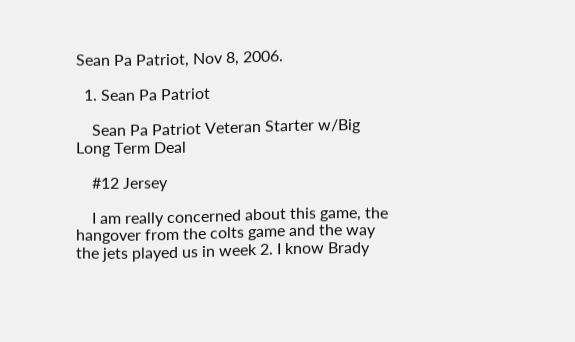Sean Pa Patriot, Nov 8, 2006.

  1. Sean Pa Patriot

    Sean Pa Patriot Veteran Starter w/Big Long Term Deal

    #12 Jersey

    I am really concerned about this game, the hangover from the colts game and the way the jets played us in week 2. I know Brady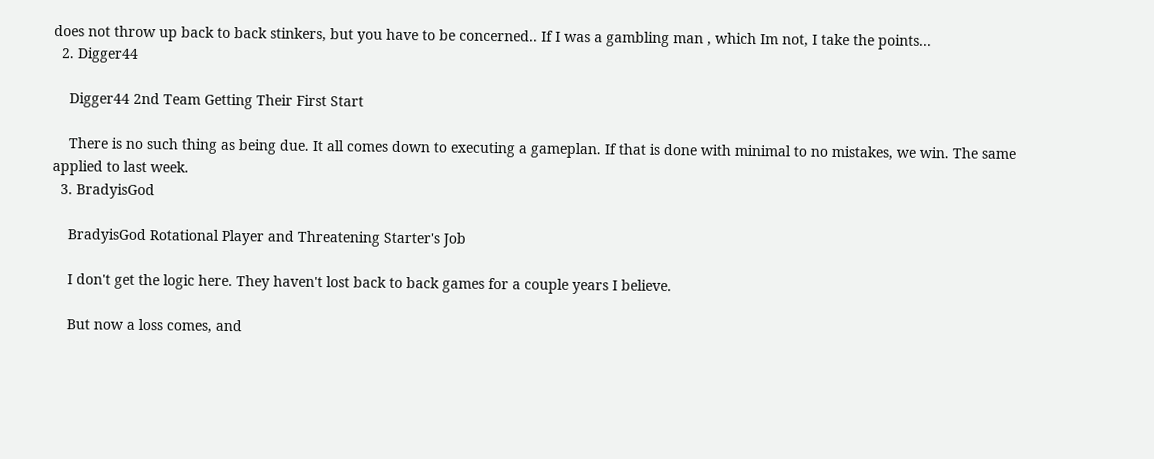does not throw up back to back stinkers, but you have to be concerned.. If I was a gambling man , which Im not, I take the points...
  2. Digger44

    Digger44 2nd Team Getting Their First Start

    There is no such thing as being due. It all comes down to executing a gameplan. If that is done with minimal to no mistakes, we win. The same applied to last week.
  3. BradyisGod

    BradyisGod Rotational Player and Threatening Starter's Job

    I don't get the logic here. They haven't lost back to back games for a couple years I believe.

    But now a loss comes, and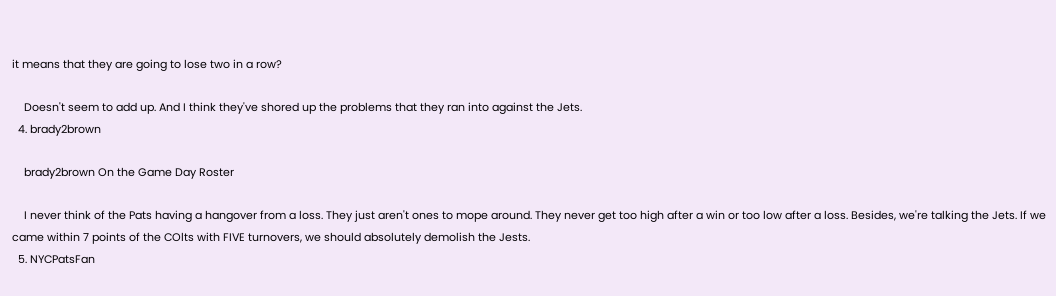it means that they are going to lose two in a row?

    Doesn't seem to add up. And I think they've shored up the problems that they ran into against the Jets.
  4. brady2brown

    brady2brown On the Game Day Roster

    I never think of the Pats having a hangover from a loss. They just aren't ones to mope around. They never get too high after a win or too low after a loss. Besides, we're talking the Jets. If we came within 7 points of the COlts with FIVE turnovers, we should absolutely demolish the Jests.
  5. NYCPatsFan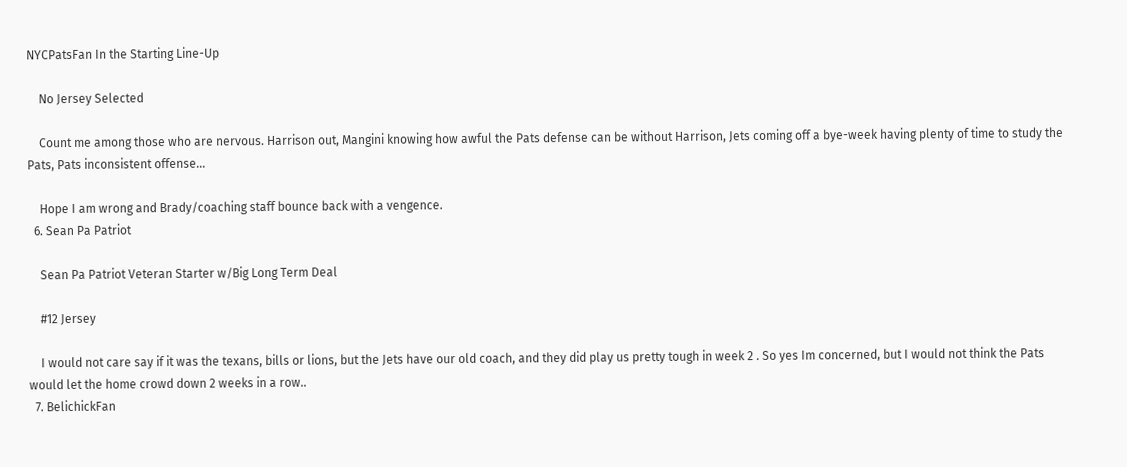NYCPatsFan In the Starting Line-Up

    No Jersey Selected

    Count me among those who are nervous. Harrison out, Mangini knowing how awful the Pats defense can be without Harrison, Jets coming off a bye-week having plenty of time to study the Pats, Pats inconsistent offense...

    Hope I am wrong and Brady/coaching staff bounce back with a vengence.
  6. Sean Pa Patriot

    Sean Pa Patriot Veteran Starter w/Big Long Term Deal

    #12 Jersey

    I would not care say if it was the texans, bills or lions, but the Jets have our old coach, and they did play us pretty tough in week 2 . So yes Im concerned, but I would not think the Pats would let the home crowd down 2 weeks in a row..
  7. BelichickFan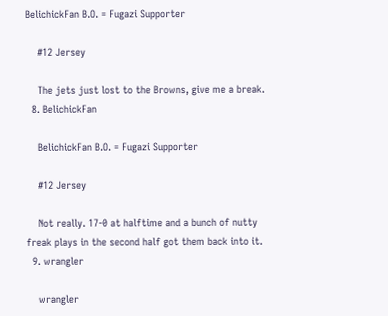BelichickFan B.O. = Fugazi Supporter

    #12 Jersey

    The jets just lost to the Browns, give me a break.
  8. BelichickFan

    BelichickFan B.O. = Fugazi Supporter

    #12 Jersey

    Not really. 17-0 at halftime and a bunch of nutty freak plays in the second half got them back into it.
  9. wrangler

    wrangler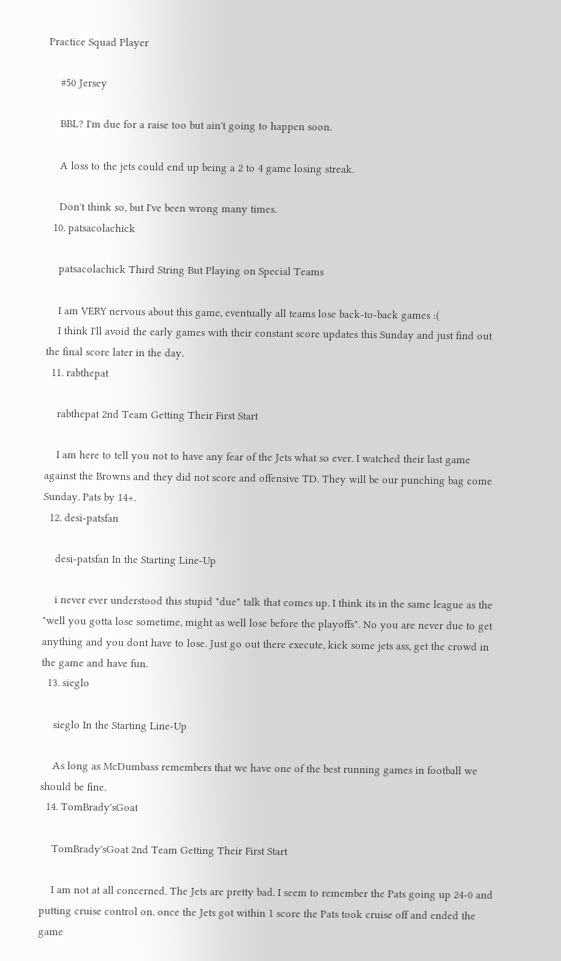Practice Squad Player

    #50 Jersey

    BBL? I'm due for a raise too but ain't going to happen soon.

    A loss to the jets could end up being a 2 to 4 game losing streak.

    Don't think so, but I've been wrong many times.
  10. patsacolachick

    patsacolachick Third String But Playing on Special Teams

    I am VERY nervous about this game, eventually all teams lose back-to-back games :(
    I think I'll avoid the early games with their constant score updates this Sunday and just find out the final score later in the day.
  11. rabthepat

    rabthepat 2nd Team Getting Their First Start

    I am here to tell you not to have any fear of the Jets what so ever. I watched their last game against the Browns and they did not score and offensive TD. They will be our punching bag come Sunday. Pats by 14+.
  12. desi-patsfan

    desi-patsfan In the Starting Line-Up

    i never ever understood this stupid "due" talk that comes up. I think its in the same league as the "well you gotta lose sometime, might as well lose before the playoffs". No you are never due to get anything and you dont have to lose. Just go out there execute, kick some jets ass, get the crowd in the game and have fun.
  13. sieglo

    sieglo In the Starting Line-Up

    As long as McDumbass remembers that we have one of the best running games in football we should be fine.
  14. TomBrady'sGoat

    TomBrady'sGoat 2nd Team Getting Their First Start

    I am not at all concerned. The Jets are pretty bad. I seem to remember the Pats going up 24-0 and putting cruise control on. once the Jets got within 1 score the Pats took cruise off and ended the game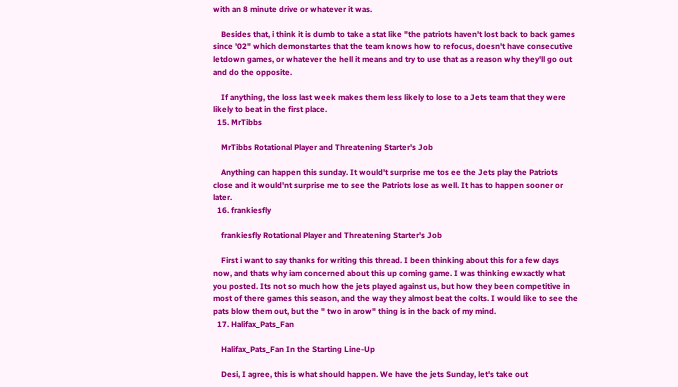with an 8 minute drive or whatever it was.

    Besides that, i think it is dumb to take a stat like "the patriots haven't lost back to back games since '02" which demonstartes that the team knows how to refocus, doesn't have consecutive letdown games, or whatever the hell it means and try to use that as a reason why they'll go out and do the opposite.

    If anything, the loss last week makes them less likely to lose to a Jets team that they were likely to beat in the first place.
  15. MrTibbs

    MrTibbs Rotational Player and Threatening Starter's Job

    Anything can happen this sunday. It would't surprise me tos ee the Jets play the Patriots close and it would'nt surprise me to see the Patriots lose as well. It has to happen sooner or later.
  16. frankiesfly

    frankiesfly Rotational Player and Threatening Starter's Job

    First i want to say thanks for writing this thread. I been thinking about this for a few days now, and thats why iam concerned about this up coming game. I was thinking ewxactly what you posted. Its not so much how the jets played against us, but how they been competitive in most of there games this season, and the way they almost beat the colts. I would like to see the pats blow them out, but the " two in arow" thing is in the back of my mind.
  17. Halifax_Pats_Fan

    Halifax_Pats_Fan In the Starting Line-Up

    Desi, I agree, this is what should happen. We have the jets Sunday, let's take out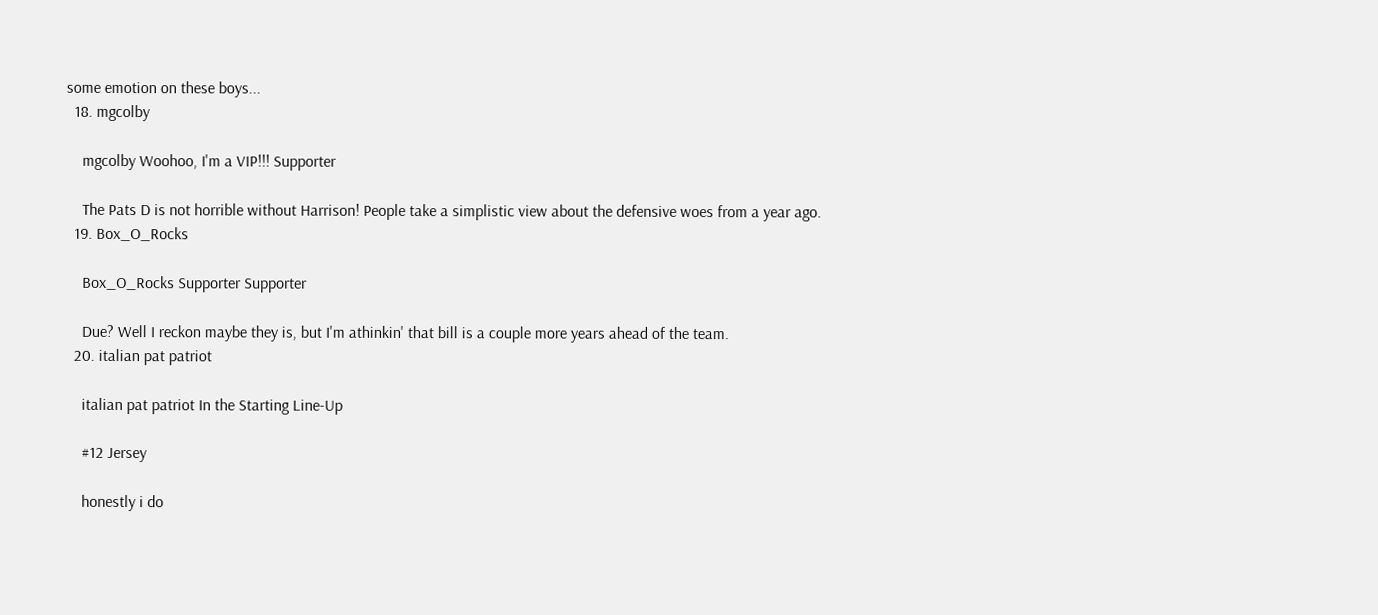some emotion on these boys...
  18. mgcolby

    mgcolby Woohoo, I'm a VIP!!! Supporter

    The Pats D is not horrible without Harrison! People take a simplistic view about the defensive woes from a year ago.
  19. Box_O_Rocks

    Box_O_Rocks Supporter Supporter

    Due? Well I reckon maybe they is, but I'm athinkin' that bill is a couple more years ahead of the team.
  20. italian pat patriot

    italian pat patriot In the Starting Line-Up

    #12 Jersey

    honestly i do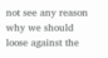not see any reason why we should loose against the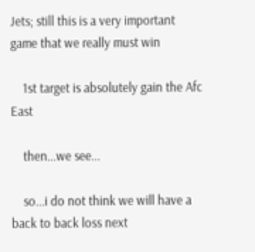Jets; still this is a very important game that we really must win

    1st target is absolutely gain the Afc East

    then...we see...

    so...i do not think we will have a back to back loss next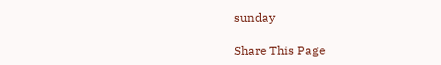sunday

Share This Page